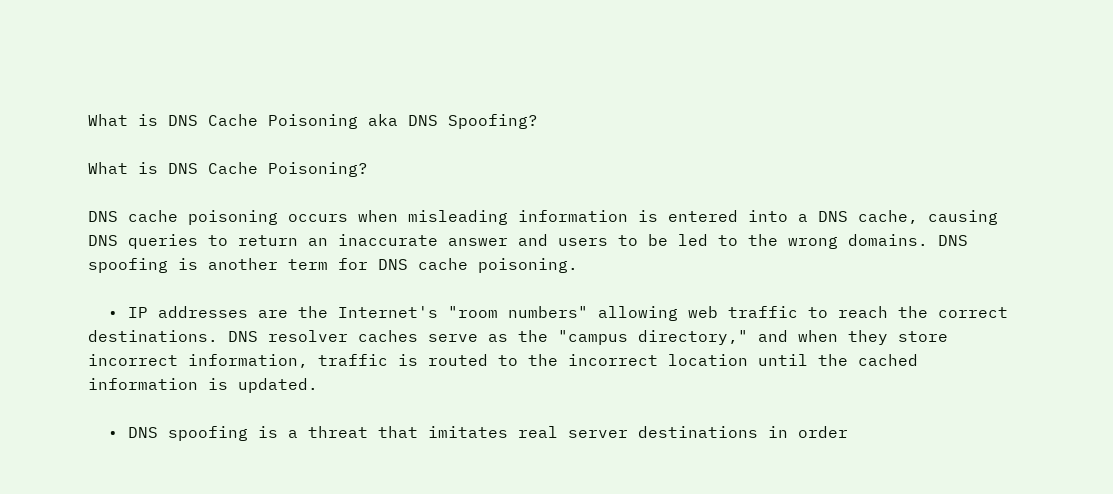What is DNS Cache Poisoning aka DNS Spoofing?

What is DNS Cache Poisoning?

DNS cache poisoning occurs when misleading information is entered into a DNS cache, causing DNS queries to return an inaccurate answer and users to be led to the wrong domains. DNS spoofing is another term for DNS cache poisoning.

  • IP addresses are the Internet's "room numbers" allowing web traffic to reach the correct destinations. DNS resolver caches serve as the "campus directory," and when they store incorrect information, traffic is routed to the incorrect location until the cached information is updated.

  • DNS spoofing is a threat that imitates real server destinations in order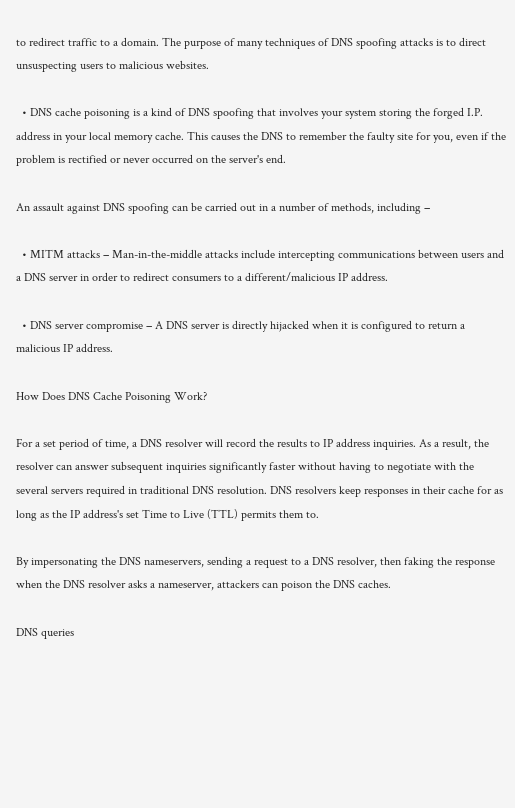to redirect traffic to a domain. The purpose of many techniques of DNS spoofing attacks is to direct unsuspecting users to malicious websites.

  • DNS cache poisoning is a kind of DNS spoofing that involves your system storing the forged I.P. address in your local memory cache. This causes the DNS to remember the faulty site for you, even if the problem is rectified or never occurred on the server's end.

An assault against DNS spoofing can be carried out in a number of methods, including −

  • MITM attacks − Man-in-the-middle attacks include intercepting communications between users and a DNS server in order to redirect consumers to a different/malicious IP address.

  • DNS server compromise − A DNS server is directly hijacked when it is configured to return a malicious IP address.

How Does DNS Cache Poisoning Work?

For a set period of time, a DNS resolver will record the results to IP address inquiries. As a result, the resolver can answer subsequent inquiries significantly faster without having to negotiate with the several servers required in traditional DNS resolution. DNS resolvers keep responses in their cache for as long as the IP address's set Time to Live (TTL) permits them to.

By impersonating the DNS nameservers, sending a request to a DNS resolver, then faking the response when the DNS resolver asks a nameserver, attackers can poison the DNS caches.

DNS queries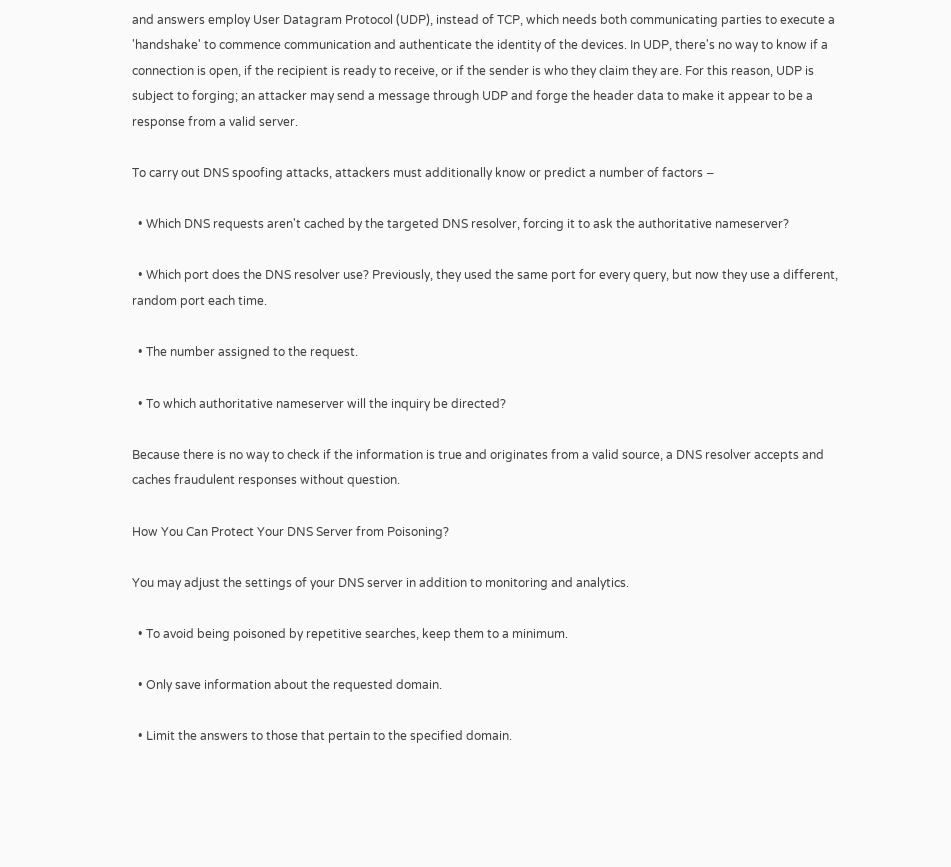and answers employ User Datagram Protocol (UDP), instead of TCP, which needs both communicating parties to execute a 'handshake' to commence communication and authenticate the identity of the devices. In UDP, there's no way to know if a connection is open, if the recipient is ready to receive, or if the sender is who they claim they are. For this reason, UDP is subject to forging; an attacker may send a message through UDP and forge the header data to make it appear to be a response from a valid server.

To carry out DNS spoofing attacks, attackers must additionally know or predict a number of factors −

  • Which DNS requests aren't cached by the targeted DNS resolver, forcing it to ask the authoritative nameserver?

  • Which port does the DNS resolver use? Previously, they used the same port for every query, but now they use a different, random port each time.

  • The number assigned to the request.

  • To which authoritative nameserver will the inquiry be directed?

Because there is no way to check if the information is true and originates from a valid source, a DNS resolver accepts and caches fraudulent responses without question.

How You Can Protect Your DNS Server from Poisoning?

You may adjust the settings of your DNS server in addition to monitoring and analytics.

  • To avoid being poisoned by repetitive searches, keep them to a minimum.

  • Only save information about the requested domain.

  • Limit the answers to those that pertain to the specified domain.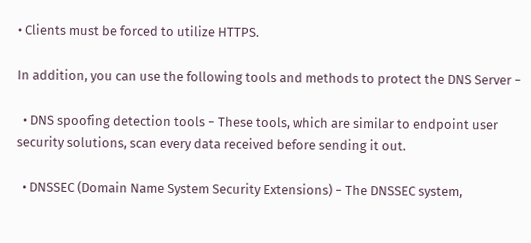• Clients must be forced to utilize HTTPS.

In addition, you can use the following tools and methods to protect the DNS Server −

  • DNS spoofing detection tools − These tools, which are similar to endpoint user security solutions, scan every data received before sending it out.

  • DNSSEC (Domain Name System Security Extensions) − The DNSSEC system,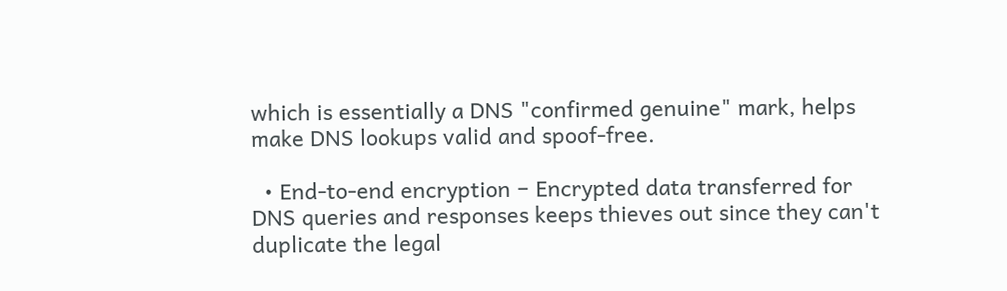which is essentially a DNS "confirmed genuine" mark, helps make DNS lookups valid and spoof-free.

  • End-to-end encryption − Encrypted data transferred for DNS queries and responses keeps thieves out since they can't duplicate the legal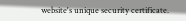website's unique security certificate.